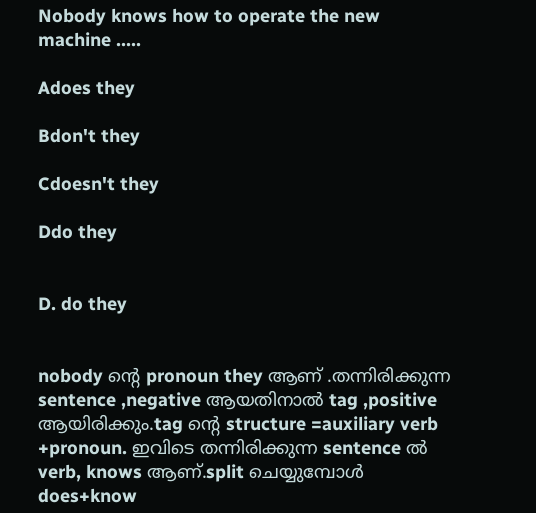Nobody knows how to operate the new machine .....

Adoes they

Bdon't they

Cdoesn't they

Ddo they


D. do they


nobody ന്റെ pronoun they ആണ് .തന്നിരിക്കുന്ന sentence ,negative ആയതിനാൽ tag ,positive ആയിരിക്കും.tag ന്റെ structure =auxiliary verb +pronoun. ഇവിടെ തന്നിരിക്കുന്ന sentence ൽ verb, knows ആണ്.split ചെയ്യുമ്പോൾ does+know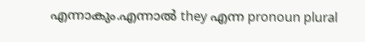എന്നാകും.എന്നാൽ they എന്ന pronoun plural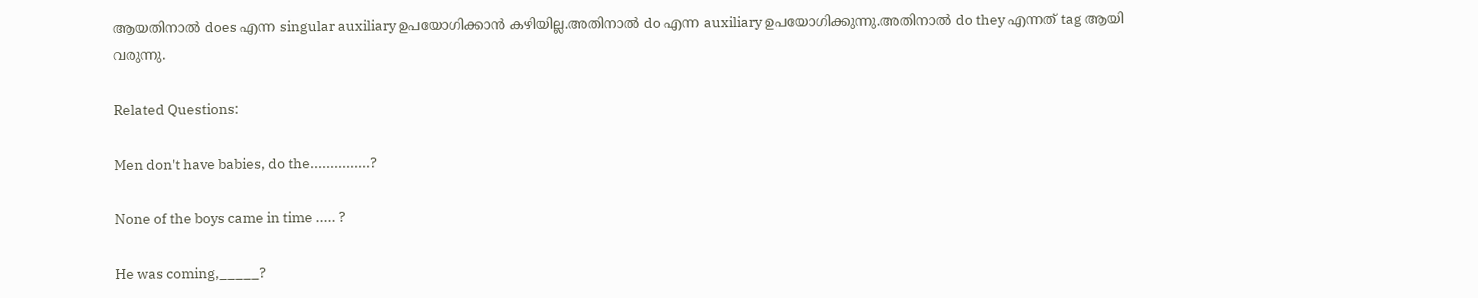ആയതിനാൽ does എന്ന singular auxiliary ഉപയോഗിക്കാൻ കഴിയില്ല.അതിനാൽ do എന്ന auxiliary ഉപയോഗിക്കുന്നു.അതിനാൽ do they എന്നത് tag ആയി വരുന്നു.

Related Questions:

Men don't have babies, do the...............?

None of the boys came in time ..... ?

He was coming,_____?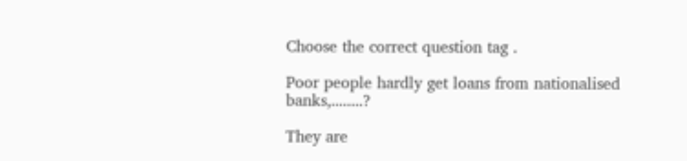Choose the correct question tag .

Poor people hardly get loans from nationalised banks,........?

They are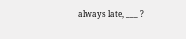always late, ___ ?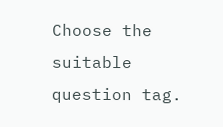Choose the suitable question tag.